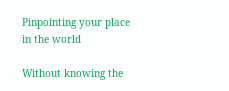Pinpointing your place in the world

Without knowing the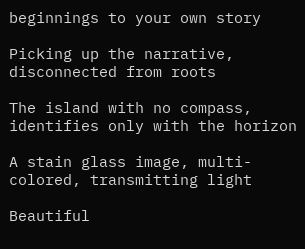beginnings to your own story

Picking up the narrative, disconnected from roots

The island with no compass, identifies only with the horizon

A stain glass image, multi-colored, transmitting light

Beautiful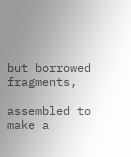but borrowed fragments,

assembled to make a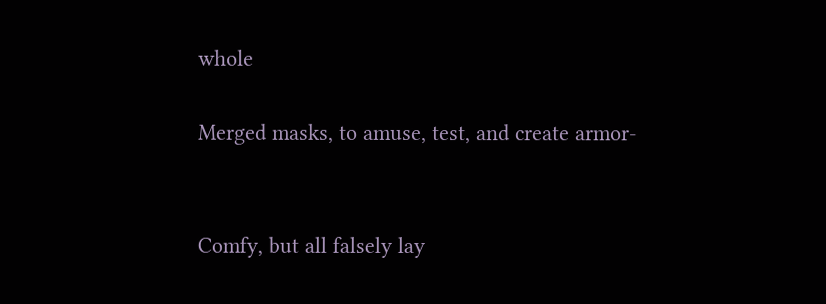whole

Merged masks, to amuse, test, and create armor-


Comfy, but all falsely lay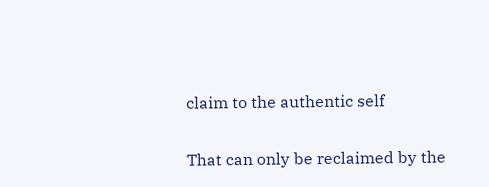claim to the authentic self

That can only be reclaimed by the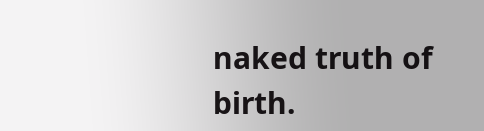naked truth of birth.